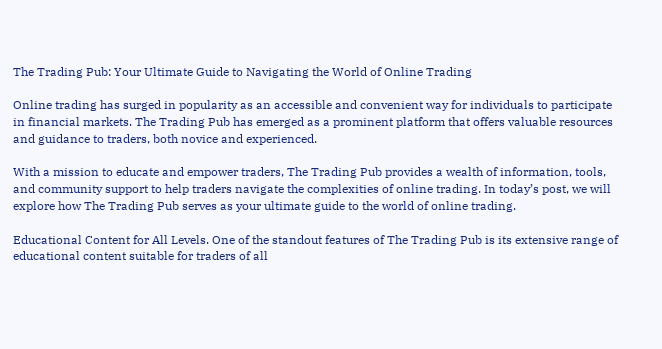The Trading Pub: Your Ultimate Guide to Navigating the World of Online Trading

Online trading has surged in popularity as an accessible and convenient way for individuals to participate in financial markets. The Trading Pub has emerged as a prominent platform that offers valuable resources and guidance to traders, both novice and experienced.

With a mission to educate and empower traders, The Trading Pub provides a wealth of information, tools, and community support to help traders navigate the complexities of online trading. In today’s post, we will explore how The Trading Pub serves as your ultimate guide to the world of online trading.

Educational Content for All Levels. One of the standout features of The Trading Pub is its extensive range of educational content suitable for traders of all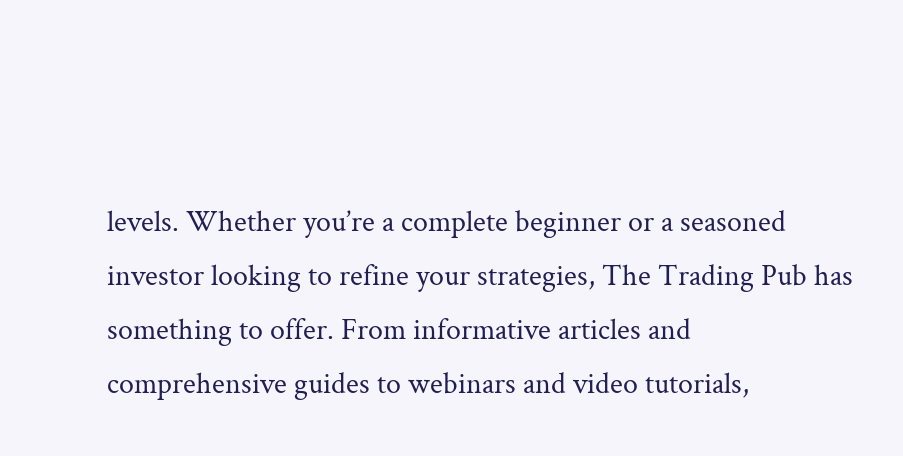levels. Whether you’re a complete beginner or a seasoned investor looking to refine your strategies, The Trading Pub has something to offer. From informative articles and comprehensive guides to webinars and video tutorials,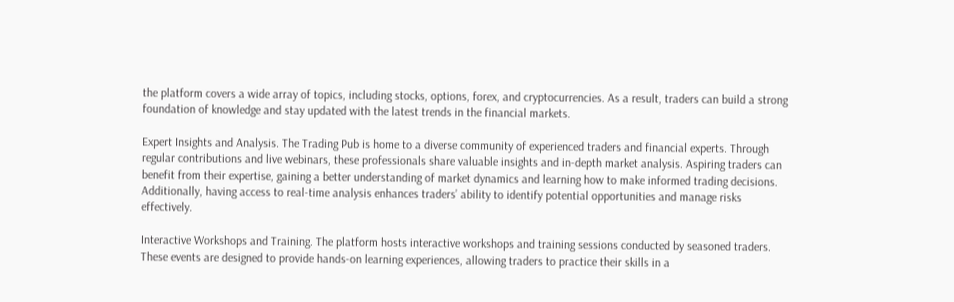the platform covers a wide array of topics, including stocks, options, forex, and cryptocurrencies. As a result, traders can build a strong foundation of knowledge and stay updated with the latest trends in the financial markets.

Expert Insights and Analysis. The Trading Pub is home to a diverse community of experienced traders and financial experts. Through regular contributions and live webinars, these professionals share valuable insights and in-depth market analysis. Aspiring traders can benefit from their expertise, gaining a better understanding of market dynamics and learning how to make informed trading decisions. Additionally, having access to real-time analysis enhances traders’ ability to identify potential opportunities and manage risks effectively.

Interactive Workshops and Training. The platform hosts interactive workshops and training sessions conducted by seasoned traders. These events are designed to provide hands-on learning experiences, allowing traders to practice their skills in a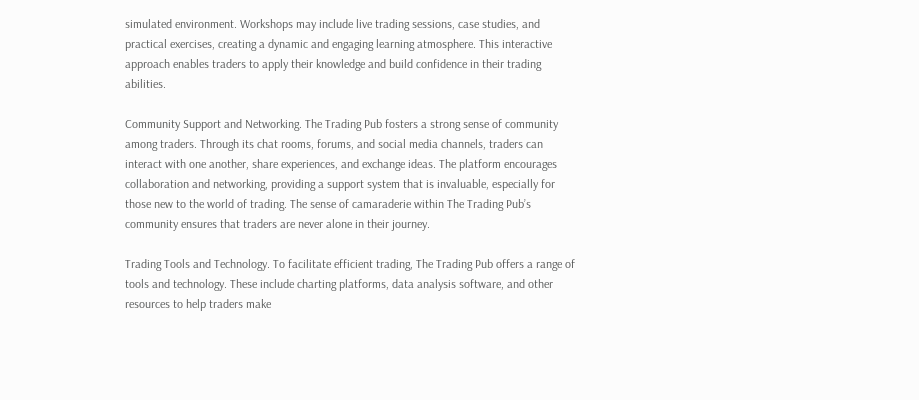simulated environment. Workshops may include live trading sessions, case studies, and practical exercises, creating a dynamic and engaging learning atmosphere. This interactive approach enables traders to apply their knowledge and build confidence in their trading abilities.

Community Support and Networking. The Trading Pub fosters a strong sense of community among traders. Through its chat rooms, forums, and social media channels, traders can interact with one another, share experiences, and exchange ideas. The platform encourages collaboration and networking, providing a support system that is invaluable, especially for those new to the world of trading. The sense of camaraderie within The Trading Pub’s community ensures that traders are never alone in their journey.

Trading Tools and Technology. To facilitate efficient trading, The Trading Pub offers a range of tools and technology. These include charting platforms, data analysis software, and other resources to help traders make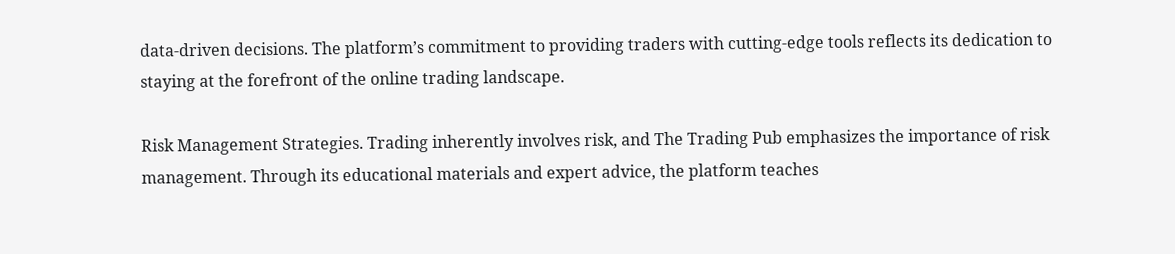data-driven decisions. The platform’s commitment to providing traders with cutting-edge tools reflects its dedication to staying at the forefront of the online trading landscape.

Risk Management Strategies. Trading inherently involves risk, and The Trading Pub emphasizes the importance of risk management. Through its educational materials and expert advice, the platform teaches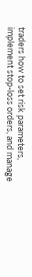traders how to set risk parameters, implement stop-loss orders, and manage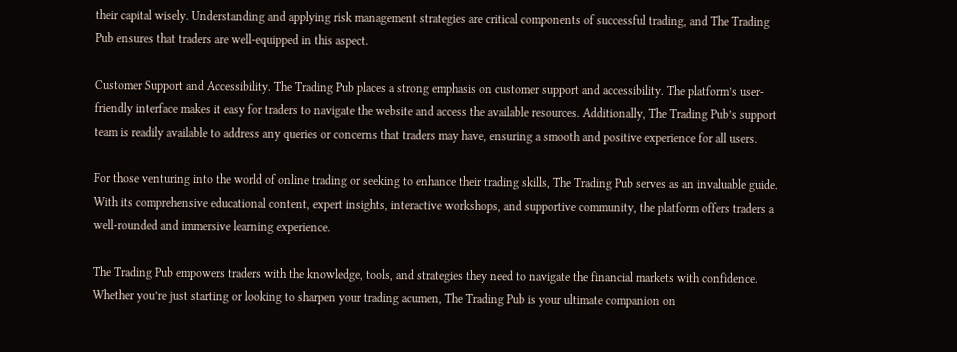their capital wisely. Understanding and applying risk management strategies are critical components of successful trading, and The Trading Pub ensures that traders are well-equipped in this aspect.

Customer Support and Accessibility. The Trading Pub places a strong emphasis on customer support and accessibility. The platform’s user-friendly interface makes it easy for traders to navigate the website and access the available resources. Additionally, The Trading Pub’s support team is readily available to address any queries or concerns that traders may have, ensuring a smooth and positive experience for all users.

For those venturing into the world of online trading or seeking to enhance their trading skills, The Trading Pub serves as an invaluable guide. With its comprehensive educational content, expert insights, interactive workshops, and supportive community, the platform offers traders a well-rounded and immersive learning experience.

The Trading Pub empowers traders with the knowledge, tools, and strategies they need to navigate the financial markets with confidence. Whether you’re just starting or looking to sharpen your trading acumen, The Trading Pub is your ultimate companion on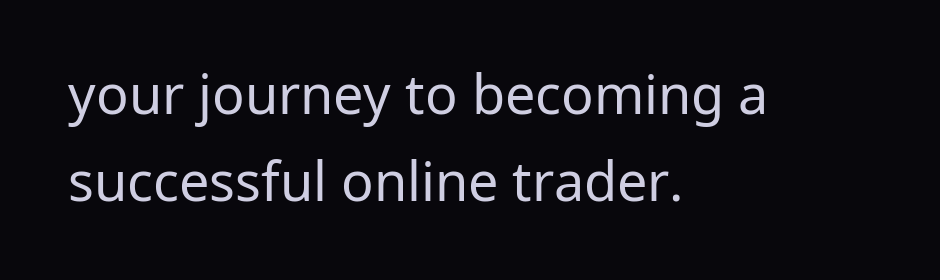your journey to becoming a successful online trader.